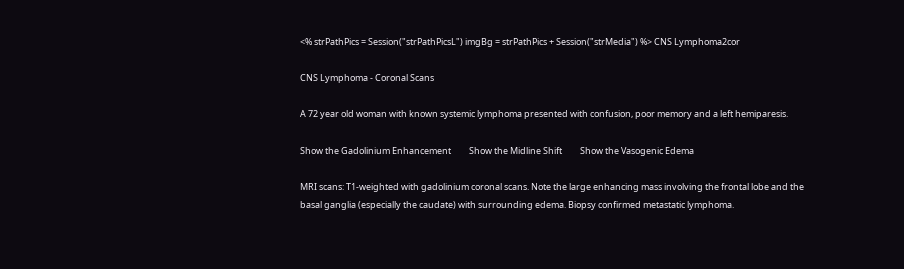<% strPathPics = Session("strPathPicsL") imgBg = strPathPics + Session("strMedia") %> CNS Lymphoma2cor

CNS Lymphoma - Coronal Scans

A 72 year old woman with known systemic lymphoma presented with confusion, poor memory and a left hemiparesis.

Show the Gadolinium Enhancement         Show the Midline Shift         Show the Vasogenic Edema

MRI scans: T1-weighted with gadolinium coronal scans. Note the large enhancing mass involving the frontal lobe and the basal ganglia (especially the caudate) with surrounding edema. Biopsy confirmed metastatic lymphoma.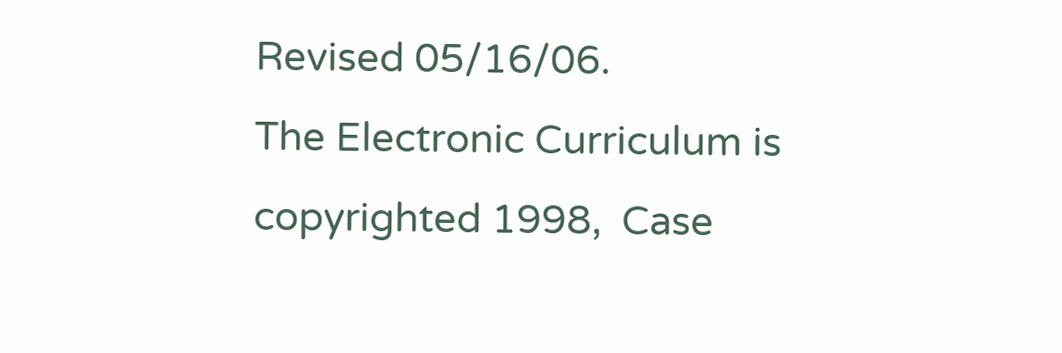Revised 05/16/06.
The Electronic Curriculum is copyrighted 1998,  Case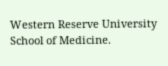Western Reserve University School of Medicine.